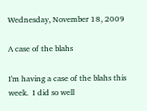Wednesday, November 18, 2009

A case of the blahs

I'm having a case of the blahs this week.  I did so well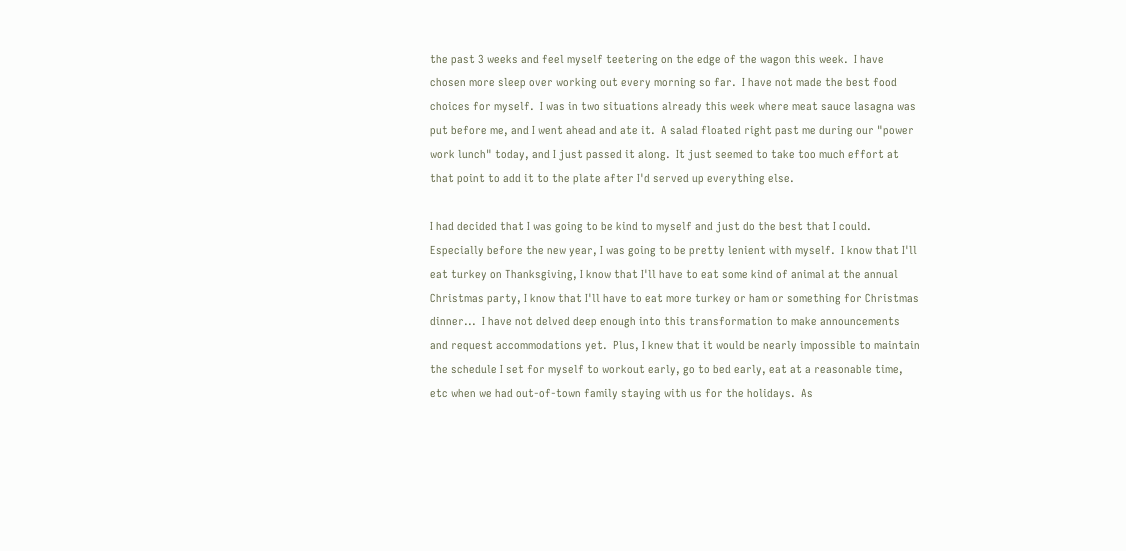the past 3 weeks and feel myself teetering on the edge of the wagon this week.  I have chosen more sleep over working out every morning so far.  I have not made the best food choices for myself.  I was in two situations already this week where meat sauce lasagna was put before me, and I went ahead and ate it.  A salad floated right past me during our "power work lunch" today, and I just passed it along.  It just seemed to take too much effort at that point to add it to the plate after I'd served up everything else.

I had decided that I was going to be kind to myself and just do the best that I could.  Especially before the new year, I was going to be pretty lenient with myself.  I know that I'll eat turkey on Thanksgiving, I know that I'll have to eat some kind of animal at the annual Christmas party, I know that I'll have to eat more turkey or ham or something for Christmas dinner...  I have not delved deep enough into this transformation to make announcements and request accommodations yet.  Plus, I knew that it would be nearly impossible to maintain the schedule I set for myself to workout early, go to bed early, eat at a reasonable time, etc when we had out-of-town family staying with us for the holidays.  As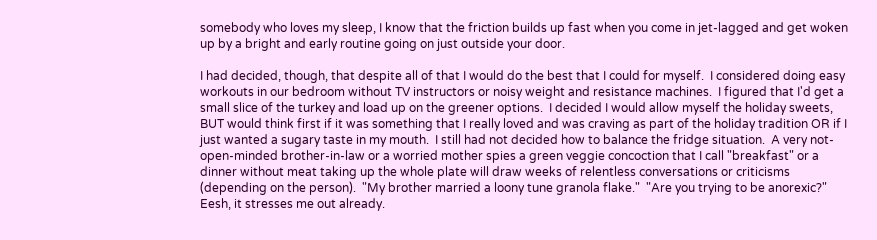somebody who loves my sleep, I know that the friction builds up fast when you come in jet-lagged and get woken up by a bright and early routine going on just outside your door.

I had decided, though, that despite all of that I would do the best that I could for myself.  I considered doing easy workouts in our bedroom without TV instructors or noisy weight and resistance machines.  I figured that I'd get a small slice of the turkey and load up on the greener options.  I decided I would allow myself the holiday sweets, BUT would think first if it was something that I really loved and was craving as part of the holiday tradition OR if I just wanted a sugary taste in my mouth.  I still had not decided how to balance the fridge situation.  A very not-open-minded brother-in-law or a worried mother spies a green veggie concoction that I call "breakfast" or a dinner without meat taking up the whole plate will draw weeks of relentless conversations or criticisms (depending on the person).  "My brother married a loony tune granola flake."  "Are you trying to be anorexic?"  Eesh, it stresses me out already.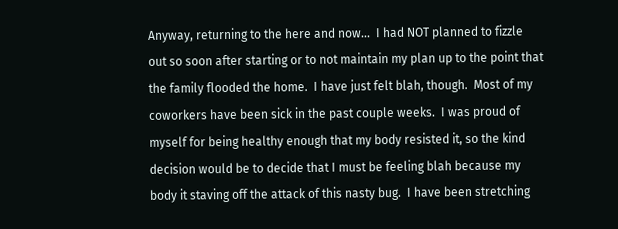Anyway, returning to the here and now...  I had NOT planned to fizzle out so soon after starting or to not maintain my plan up to the point that the family flooded the home.  I have just felt blah, though.  Most of my coworkers have been sick in the past couple weeks.  I was proud of myself for being healthy enough that my body resisted it, so the kind decision would be to decide that I must be feeling blah because my body it staving off the attack of this nasty bug.  I have been stretching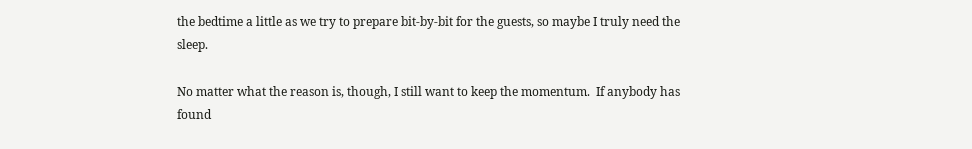the bedtime a little as we try to prepare bit-by-bit for the guests, so maybe I truly need the sleep.

No matter what the reason is, though, I still want to keep the momentum.  If anybody has found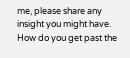me, please share any insight you might have.  How do you get past the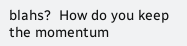blahs?  How do you keep the momentum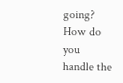going?  How do you handle the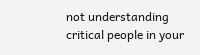not understanding critical people in your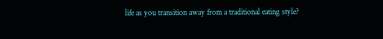life as you transition away from a traditional eating style?